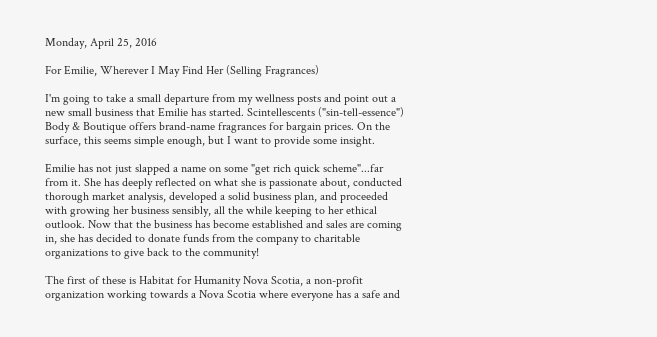Monday, April 25, 2016

For Emilie, Wherever I May Find Her (Selling Fragrances)

I'm going to take a small departure from my wellness posts and point out a new small business that Emilie has started. Scintellescents ("sin-tell-essence") Body & Boutique offers brand-name fragrances for bargain prices. On the surface, this seems simple enough, but I want to provide some insight.

Emilie has not just slapped a name on some "get rich quick scheme"...far from it. She has deeply reflected on what she is passionate about, conducted thorough market analysis, developed a solid business plan, and proceeded with growing her business sensibly, all the while keeping to her ethical outlook. Now that the business has become established and sales are coming in, she has decided to donate funds from the company to charitable organizations to give back to the community!

The first of these is Habitat for Humanity Nova Scotia, a non-profit organization working towards a Nova Scotia where everyone has a safe and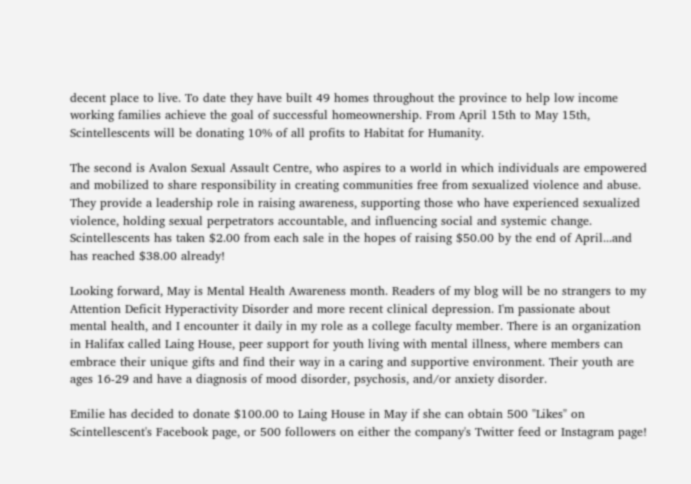decent place to live. To date they have built 49 homes throughout the province to help low income working families achieve the goal of successful homeownership. From April 15th to May 15th, Scintellescents will be donating 10% of all profits to Habitat for Humanity.

The second is Avalon Sexual Assault Centre, who aspires to a world in which individuals are empowered and mobilized to share responsibility in creating communities free from sexualized violence and abuse. They provide a leadership role in raising awareness, supporting those who have experienced sexualized violence, holding sexual perpetrators accountable, and influencing social and systemic change. Scintellescents has taken $2.00 from each sale in the hopes of raising $50.00 by the end of April...and has reached $38.00 already!

Looking forward, May is Mental Health Awareness month. Readers of my blog will be no strangers to my Attention Deficit Hyperactivity Disorder and more recent clinical depression. I'm passionate about mental health, and I encounter it daily in my role as a college faculty member. There is an organization in Halifax called Laing House, peer support for youth living with mental illness, where members can embrace their unique gifts and find their way in a caring and supportive environment. Their youth are ages 16-29 and have a diagnosis of mood disorder, psychosis, and/or anxiety disorder.

Emilie has decided to donate $100.00 to Laing House in May if she can obtain 500 "Likes" on Scintellescent's Facebook page, or 500 followers on either the company's Twitter feed or Instagram page!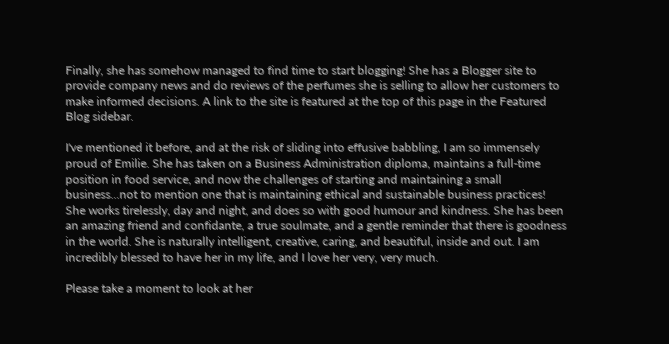Finally, she has somehow managed to find time to start blogging! She has a Blogger site to provide company news and do reviews of the perfumes she is selling to allow her customers to make informed decisions. A link to the site is featured at the top of this page in the Featured Blog sidebar.

I've mentioned it before, and at the risk of sliding into effusive babbling, I am so immensely proud of Emilie. She has taken on a Business Administration diploma, maintains a full-time position in food service, and now the challenges of starting and maintaining a small business...not to mention one that is maintaining ethical and sustainable business practices! She works tirelessly, day and night, and does so with good humour and kindness. She has been an amazing friend and confidante, a true soulmate, and a gentle reminder that there is goodness in the world. She is naturally intelligent, creative, caring, and beautiful, inside and out. I am incredibly blessed to have her in my life, and I love her very, very much.

Please take a moment to look at her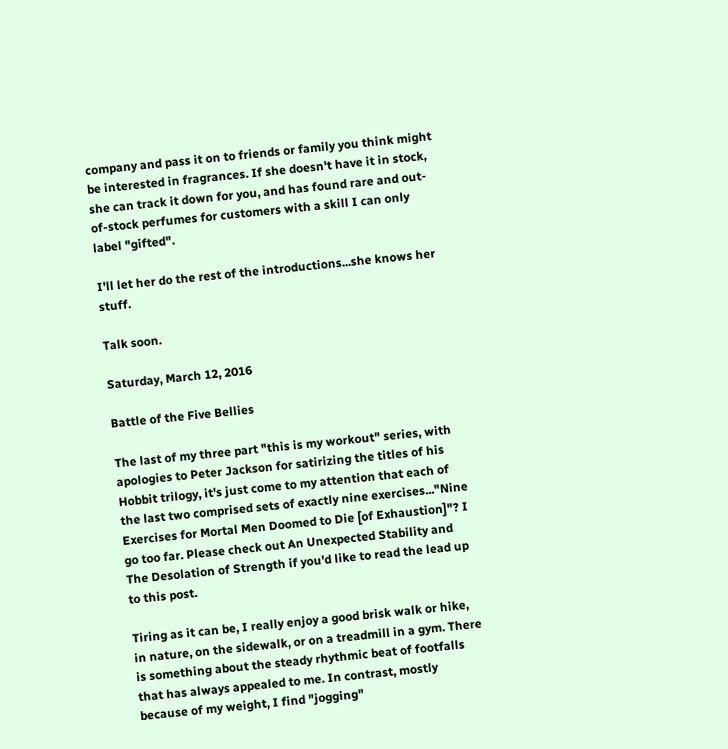company and pass it on to friends or family you think might be interested in fragrances. If she doesn't have it in stock, she can track it down for you, and has found rare and out-of-stock perfumes for customers with a skill I can only label "gifted".

I'll let her do the rest of the introductions...she knows her stuff.

Talk soon.

Saturday, March 12, 2016

Battle of the Five Bellies

The last of my three part "this is my workout" series, with apologies to Peter Jackson for satirizing the titles of his Hobbit trilogy, it's just come to my attention that each of the last two comprised sets of exactly nine exercises..."Nine Exercises for Mortal Men Doomed to Die [of Exhaustion]"? I go too far. Please check out An Unexpected Stability and The Desolation of Strength if you'd like to read the lead up to this post.

Tiring as it can be, I really enjoy a good brisk walk or hike, in nature, on the sidewalk, or on a treadmill in a gym. There is something about the steady rhythmic beat of footfalls that has always appealed to me. In contrast, mostly because of my weight, I find "jogging"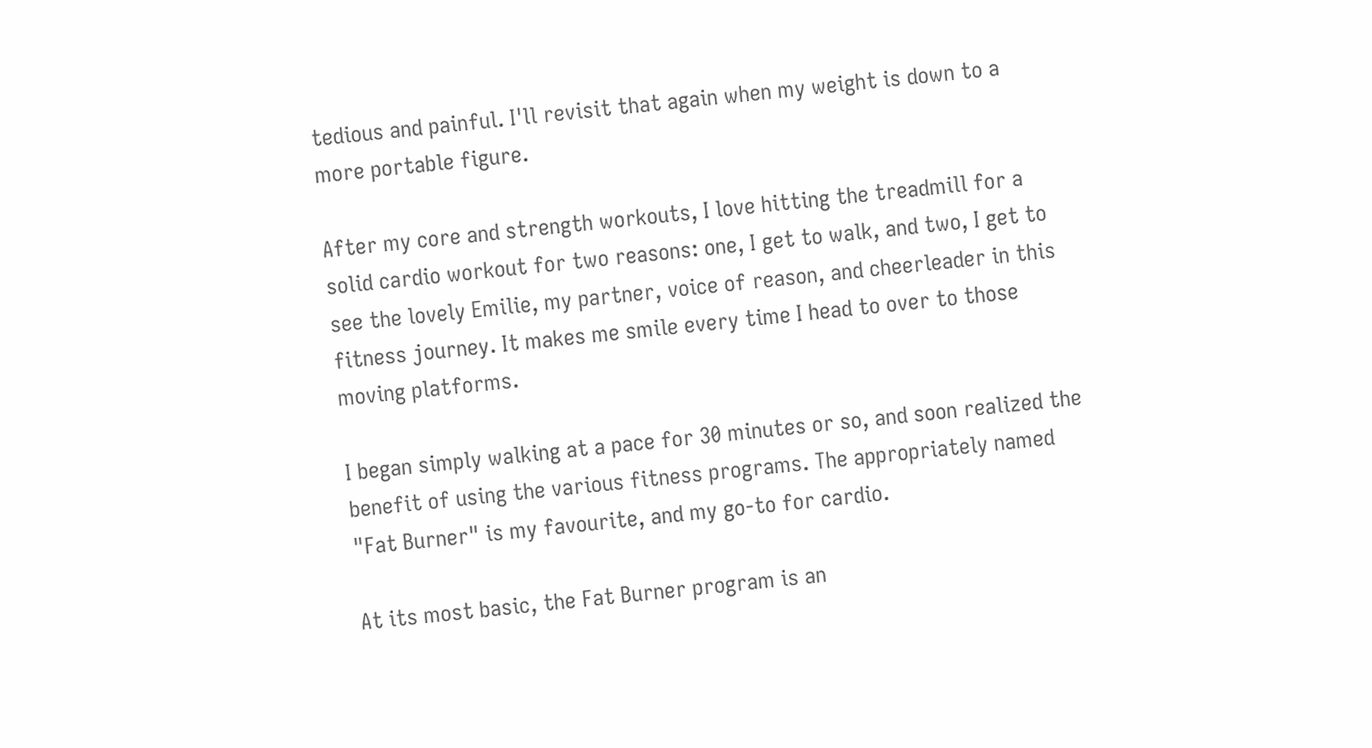tedious and painful. I'll revisit that again when my weight is down to a more portable figure.

After my core and strength workouts, I love hitting the treadmill for a solid cardio workout for two reasons: one, I get to walk, and two, I get to see the lovely Emilie, my partner, voice of reason, and cheerleader in this fitness journey. It makes me smile every time I head to over to those moving platforms.

I began simply walking at a pace for 30 minutes or so, and soon realized the benefit of using the various fitness programs. The appropriately named "Fat Burner" is my favourite, and my go-to for cardio.

At its most basic, the Fat Burner program is an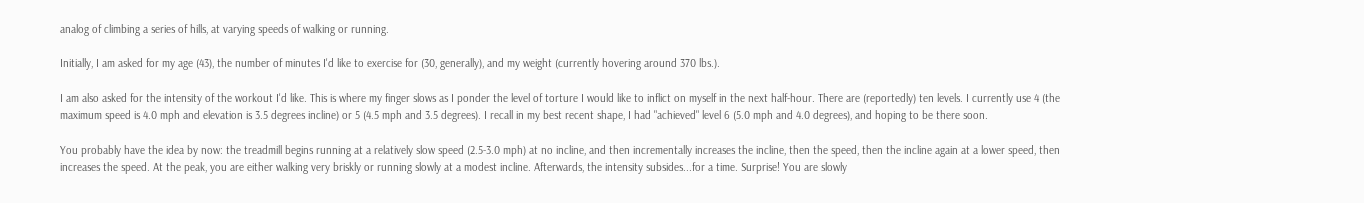analog of climbing a series of hills, at varying speeds of walking or running.

Initially, I am asked for my age (43), the number of minutes I'd like to exercise for (30, generally), and my weight (currently hovering around 370 lbs.).

I am also asked for the intensity of the workout I'd like. This is where my finger slows as I ponder the level of torture I would like to inflict on myself in the next half-hour. There are (reportedly) ten levels. I currently use 4 (the maximum speed is 4.0 mph and elevation is 3.5 degrees incline) or 5 (4.5 mph and 3.5 degrees). I recall in my best recent shape, I had "achieved" level 6 (5.0 mph and 4.0 degrees), and hoping to be there soon.

You probably have the idea by now: the treadmill begins running at a relatively slow speed (2.5-3.0 mph) at no incline, and then incrementally increases the incline, then the speed, then the incline again at a lower speed, then increases the speed. At the peak, you are either walking very briskly or running slowly at a modest incline. Afterwards, the intensity subsides...for a time. Surprise! You are slowly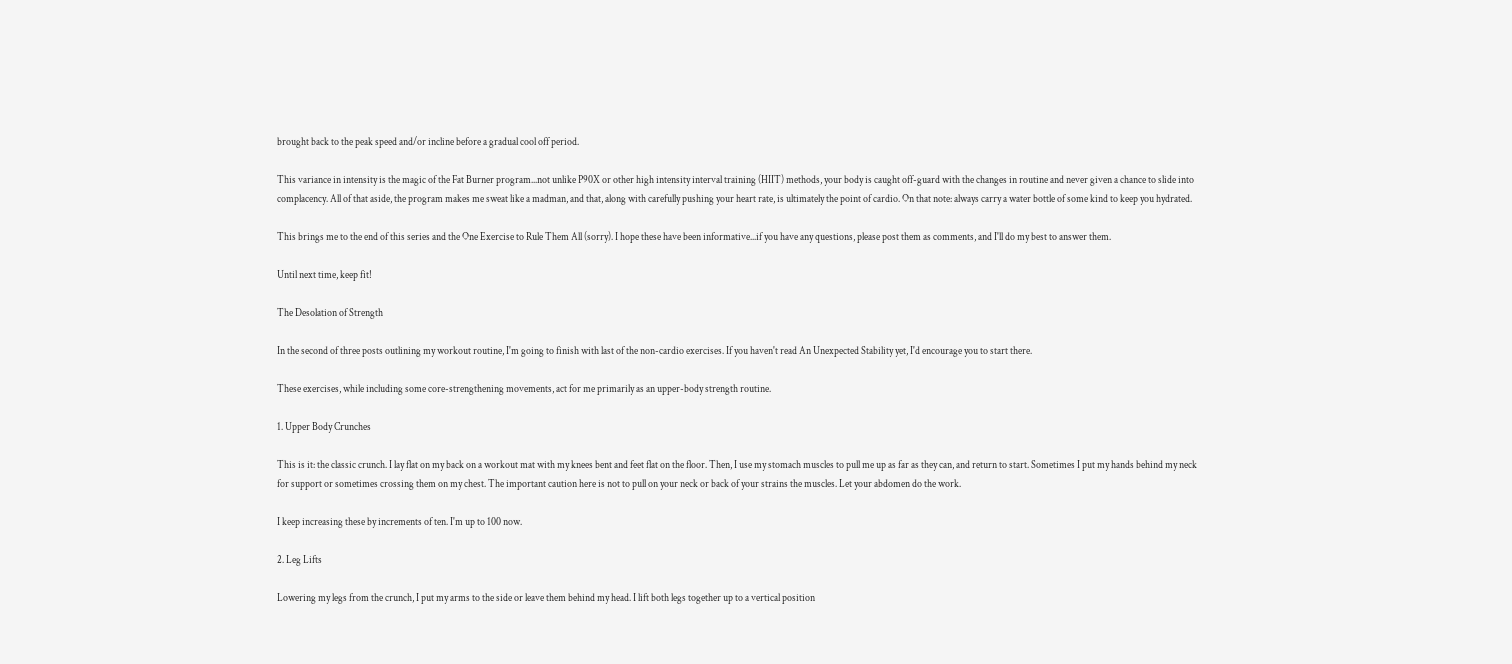brought back to the peak speed and/or incline before a gradual cool off period.

This variance in intensity is the magic of the Fat Burner program...not unlike P90X or other high intensity interval training (HIIT) methods, your body is caught off-guard with the changes in routine and never given a chance to slide into complacency. All of that aside, the program makes me sweat like a madman, and that, along with carefully pushing your heart rate, is ultimately the point of cardio. On that note: always carry a water bottle of some kind to keep you hydrated.

This brings me to the end of this series and the One Exercise to Rule Them All (sorry). I hope these have been informative...if you have any questions, please post them as comments, and I'll do my best to answer them.

Until next time, keep fit!

The Desolation of Strength

In the second of three posts outlining my workout routine, I'm going to finish with last of the non-cardio exercises. If you haven't read An Unexpected Stability yet, I'd encourage you to start there.

These exercises, while including some core-strengthening movements, act for me primarily as an upper-body strength routine.

1. Upper Body Crunches

This is it: the classic crunch. I lay flat on my back on a workout mat with my knees bent and feet flat on the floor. Then, I use my stomach muscles to pull me up as far as they can, and return to start. Sometimes I put my hands behind my neck for support or sometimes crossing them on my chest. The important caution here is not to pull on your neck or back of your strains the muscles. Let your abdomen do the work.

I keep increasing these by increments of ten. I'm up to 100 now.

2. Leg Lifts

Lowering my legs from the crunch, I put my arms to the side or leave them behind my head. I lift both legs together up to a vertical position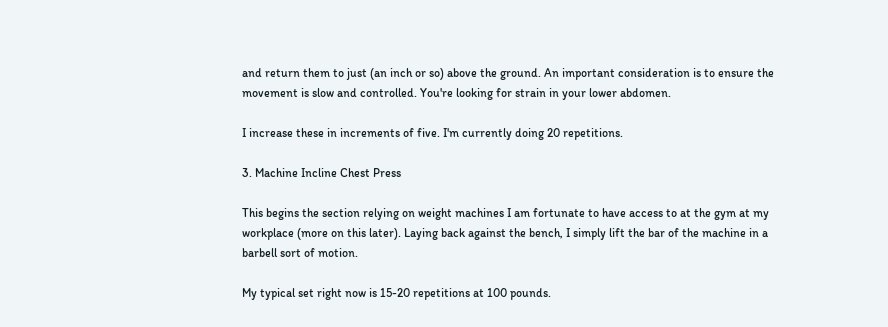and return them to just (an inch or so) above the ground. An important consideration is to ensure the movement is slow and controlled. You're looking for strain in your lower abdomen.

I increase these in increments of five. I'm currently doing 20 repetitions.

3. Machine Incline Chest Press

This begins the section relying on weight machines I am fortunate to have access to at the gym at my workplace (more on this later). Laying back against the bench, I simply lift the bar of the machine in a barbell sort of motion.

My typical set right now is 15-20 repetitions at 100 pounds.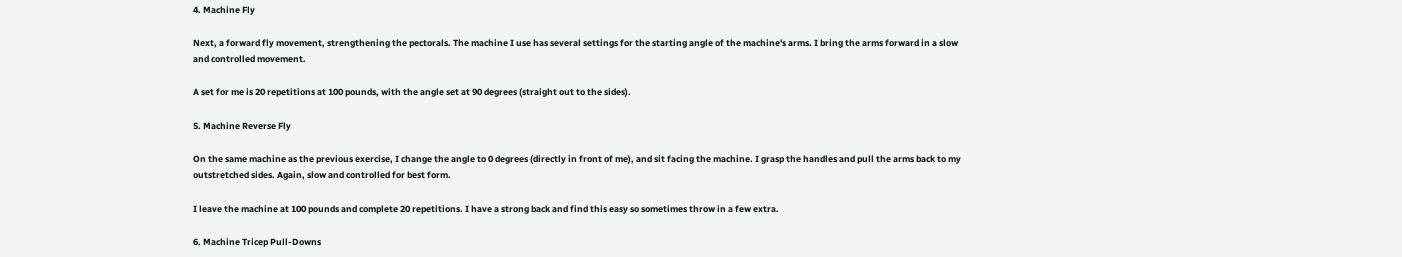4. Machine Fly

Next, a forward fly movement, strengthening the pectorals. The machine I use has several settings for the starting angle of the machine's arms. I bring the arms forward in a slow and controlled movement.

A set for me is 20 repetitions at 100 pounds, with the angle set at 90 degrees (straight out to the sides).

5. Machine Reverse Fly

On the same machine as the previous exercise, I change the angle to 0 degrees (directly in front of me), and sit facing the machine. I grasp the handles and pull the arms back to my outstretched sides. Again, slow and controlled for best form.

I leave the machine at 100 pounds and complete 20 repetitions. I have a strong back and find this easy so sometimes throw in a few extra.

6. Machine Tricep Pull-Downs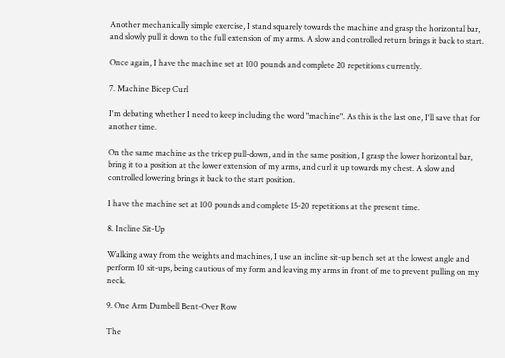Another mechanically simple exercise, I stand squarely towards the machine and grasp the horizontal bar, and slowly pull it down to the full extension of my arms. A slow and controlled return brings it back to start.

Once again, I have the machine set at 100 pounds and complete 20 repetitions currently.

7. Machine Bicep Curl

I'm debating whether I need to keep including the word "machine". As this is the last one, I'll save that for another time.

On the same machine as the tricep pull-down, and in the same position, I grasp the lower horizontal bar, bring it to a position at the lower extension of my arms, and curl it up towards my chest. A slow and controlled lowering brings it back to the start position.

I have the machine set at 100 pounds and complete 15-20 repetitions at the present time.

8. Incline Sit-Up

Walking away from the weights and machines, I use an incline sit-up bench set at the lowest angle and perform 10 sit-ups, being cautious of my form and leaving my arms in front of me to prevent pulling on my neck.

9. One Arm Dumbell Bent-Over Row

The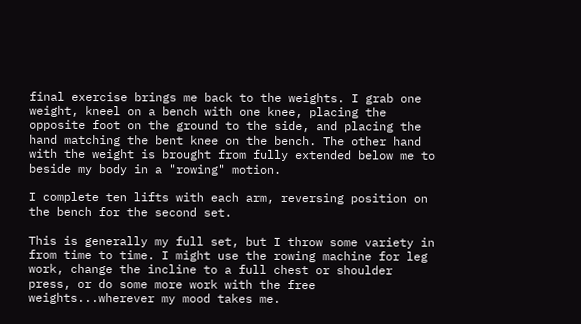final exercise brings me back to the weights. I grab one weight, kneel on a bench with one knee, placing the opposite foot on the ground to the side, and placing the hand matching the bent knee on the bench. The other hand with the weight is brought from fully extended below me to beside my body in a "rowing" motion.

I complete ten lifts with each arm, reversing position on the bench for the second set.

This is generally my full set, but I throw some variety in from time to time. I might use the rowing machine for leg work, change the incline to a full chest or shoulder press, or do some more work with the free weights...wherever my mood takes me.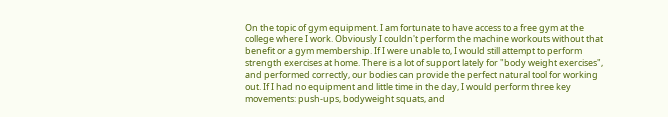On the topic of gym equipment. I am fortunate to have access to a free gym at the college where I work. Obviously I couldn't perform the machine workouts without that benefit or a gym membership. If I were unable to, I would still attempt to perform strength exercises at home. There is a lot of support lately for "body weight exercises", and performed correctly, our bodies can provide the perfect natural tool for working out. If I had no equipment and little time in the day, I would perform three key movements: push-ups, bodyweight squats, and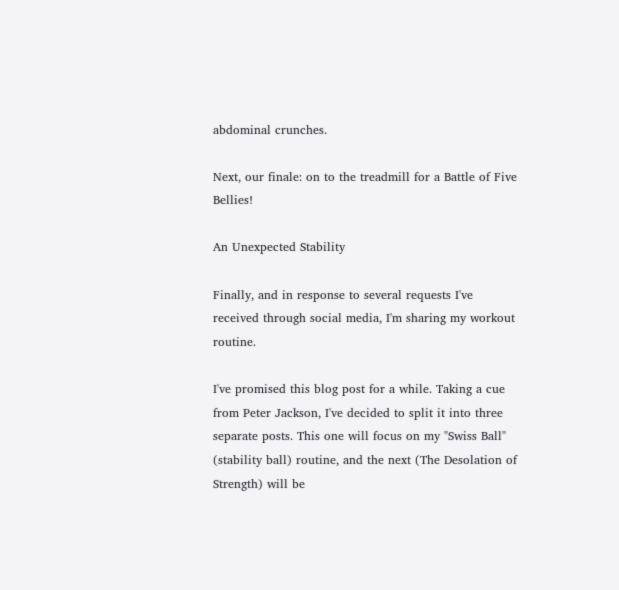abdominal crunches.

Next, our finale: on to the treadmill for a Battle of Five Bellies!

An Unexpected Stability

Finally, and in response to several requests I've received through social media, I'm sharing my workout routine.

I've promised this blog post for a while. Taking a cue from Peter Jackson, I've decided to split it into three separate posts. This one will focus on my "Swiss Ball" (stability ball) routine, and the next (The Desolation of Strength) will be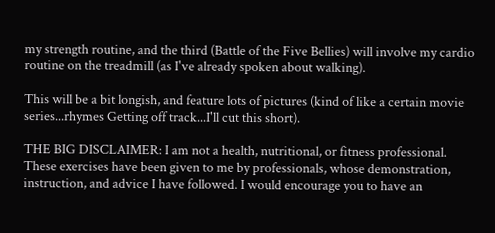my strength routine, and the third (Battle of the Five Bellies) will involve my cardio routine on the treadmill (as I've already spoken about walking).

This will be a bit longish, and feature lots of pictures (kind of like a certain movie series...rhymes Getting off track...I'll cut this short).

THE BIG DISCLAIMER: I am not a health, nutritional, or fitness professional. These exercises have been given to me by professionals, whose demonstration, instruction, and advice I have followed. I would encourage you to have an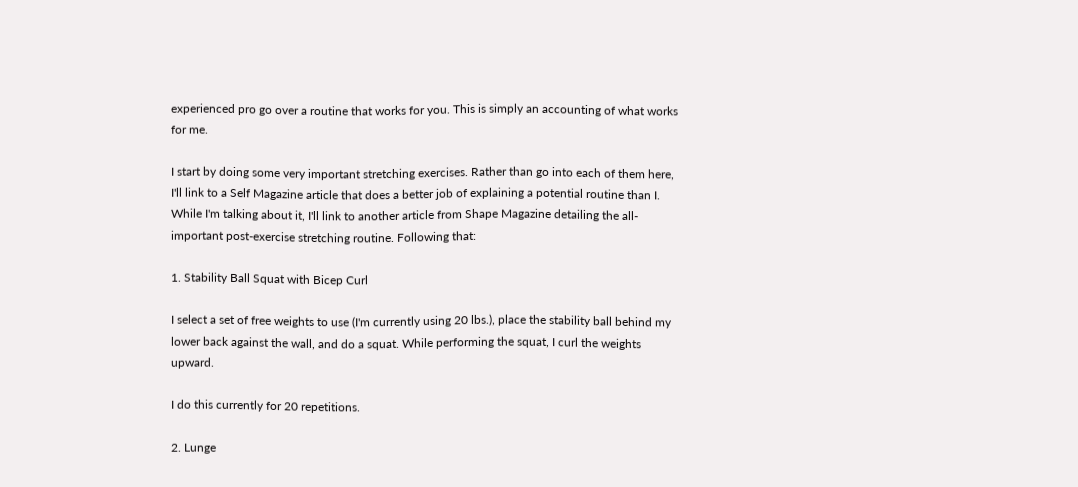experienced pro go over a routine that works for you. This is simply an accounting of what works for me.

I start by doing some very important stretching exercises. Rather than go into each of them here, I'll link to a Self Magazine article that does a better job of explaining a potential routine than I. While I'm talking about it, I'll link to another article from Shape Magazine detailing the all-important post-exercise stretching routine. Following that:

1. Stability Ball Squat with Bicep Curl

I select a set of free weights to use (I'm currently using 20 lbs.), place the stability ball behind my lower back against the wall, and do a squat. While performing the squat, I curl the weights upward.

I do this currently for 20 repetitions.

2. Lunge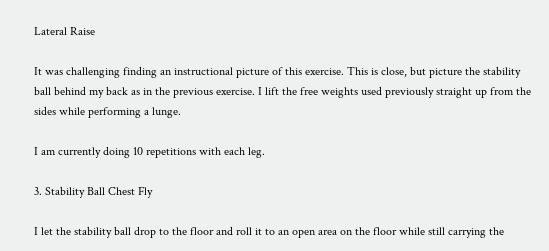Lateral Raise

It was challenging finding an instructional picture of this exercise. This is close, but picture the stability ball behind my back as in the previous exercise. I lift the free weights used previously straight up from the sides while performing a lunge.

I am currently doing 10 repetitions with each leg.

3. Stability Ball Chest Fly

I let the stability ball drop to the floor and roll it to an open area on the floor while still carrying the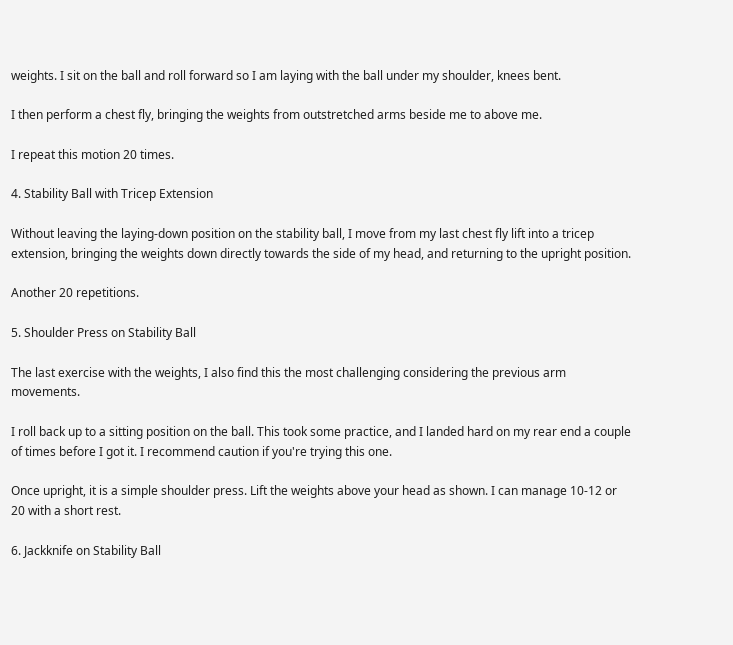weights. I sit on the ball and roll forward so I am laying with the ball under my shoulder, knees bent.

I then perform a chest fly, bringing the weights from outstretched arms beside me to above me.

I repeat this motion 20 times.

4. Stability Ball with Tricep Extension

Without leaving the laying-down position on the stability ball, I move from my last chest fly lift into a tricep extension, bringing the weights down directly towards the side of my head, and returning to the upright position.

Another 20 repetitions.

5. Shoulder Press on Stability Ball

The last exercise with the weights, I also find this the most challenging considering the previous arm movements.

I roll back up to a sitting position on the ball. This took some practice, and I landed hard on my rear end a couple of times before I got it. I recommend caution if you're trying this one.

Once upright, it is a simple shoulder press. Lift the weights above your head as shown. I can manage 10-12 or 20 with a short rest.

6. Jackknife on Stability Ball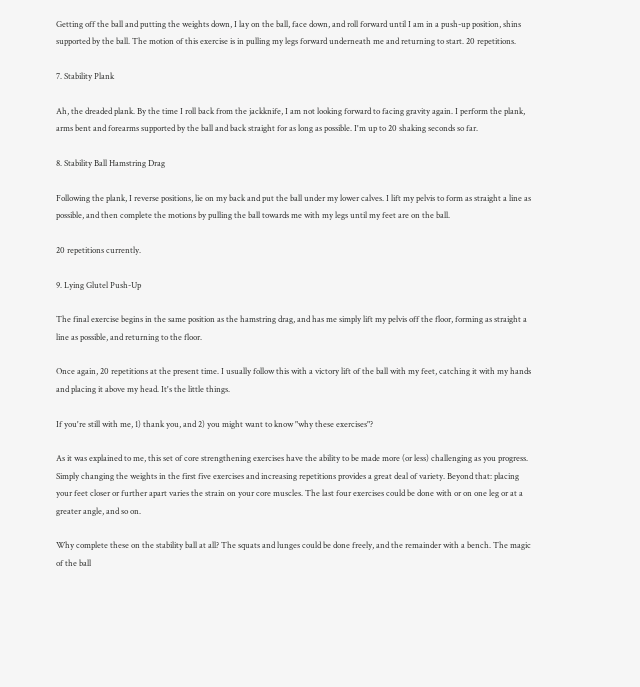Getting off the ball and putting the weights down, I lay on the ball, face down, and roll forward until I am in a push-up position, shins supported by the ball. The motion of this exercise is in pulling my legs forward underneath me and returning to start. 20 repetitions.

7. Stability Plank

Ah, the dreaded plank. By the time I roll back from the jackknife, I am not looking forward to facing gravity again. I perform the plank, arms bent and forearms supported by the ball and back straight for as long as possible. I'm up to 20 shaking seconds so far.

8. Stability Ball Hamstring Drag

Following the plank, I reverse positions, lie on my back and put the ball under my lower calves. I lift my pelvis to form as straight a line as possible, and then complete the motions by pulling the ball towards me with my legs until my feet are on the ball.

20 repetitions currently.

9. Lying Glutel Push-Up

The final exercise begins in the same position as the hamstring drag, and has me simply lift my pelvis off the floor, forming as straight a line as possible, and returning to the floor.

Once again, 20 repetitions at the present time. I usually follow this with a victory lift of the ball with my feet, catching it with my hands and placing it above my head. It's the little things.

If you're still with me, 1) thank you, and 2) you might want to know "why these exercises"?

As it was explained to me, this set of core strengthening exercises have the ability to be made more (or less) challenging as you progress. Simply changing the weights in the first five exercises and increasing repetitions provides a great deal of variety. Beyond that: placing your feet closer or further apart varies the strain on your core muscles. The last four exercises could be done with or on one leg or at a greater angle, and so on.

Why complete these on the stability ball at all? The squats and lunges could be done freely, and the remainder with a bench. The magic of the ball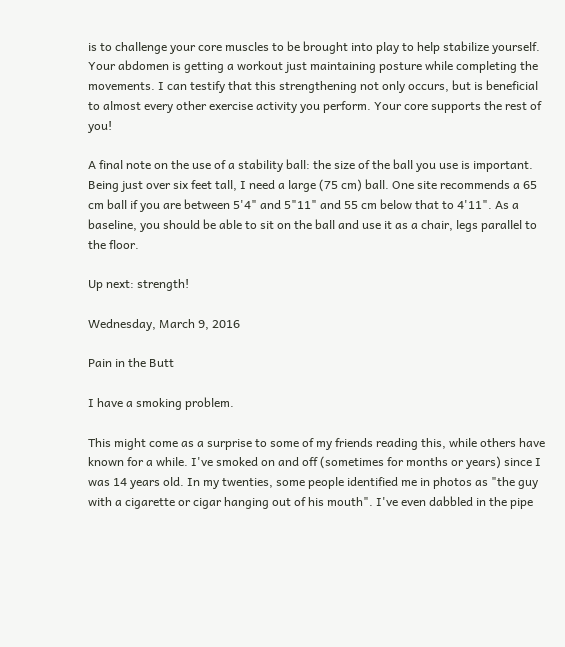is to challenge your core muscles to be brought into play to help stabilize yourself. Your abdomen is getting a workout just maintaining posture while completing the movements. I can testify that this strengthening not only occurs, but is beneficial to almost every other exercise activity you perform. Your core supports the rest of you!

A final note on the use of a stability ball: the size of the ball you use is important. Being just over six feet tall, I need a large (75 cm) ball. One site recommends a 65 cm ball if you are between 5'4" and 5"11" and 55 cm below that to 4'11". As a baseline, you should be able to sit on the ball and use it as a chair, legs parallel to the floor.

Up next: strength!

Wednesday, March 9, 2016

Pain in the Butt

I have a smoking problem.

This might come as a surprise to some of my friends reading this, while others have known for a while. I've smoked on and off (sometimes for months or years) since I was 14 years old. In my twenties, some people identified me in photos as "the guy with a cigarette or cigar hanging out of his mouth". I've even dabbled in the pipe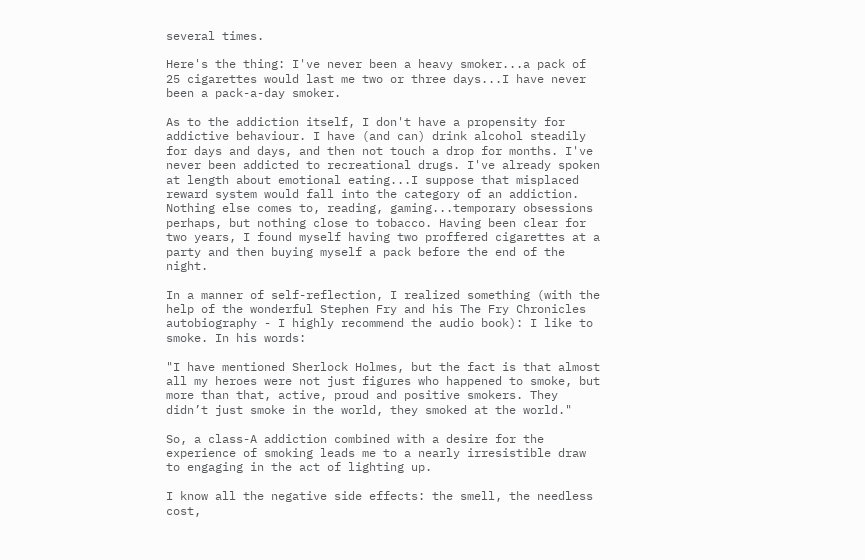several times.

Here's the thing: I've never been a heavy smoker...a pack of 25 cigarettes would last me two or three days...I have never been a pack-a-day smoker.

As to the addiction itself, I don't have a propensity for addictive behaviour. I have (and can) drink alcohol steadily for days and days, and then not touch a drop for months. I've never been addicted to recreational drugs. I've already spoken at length about emotional eating...I suppose that misplaced reward system would fall into the category of an addiction. Nothing else comes to, reading, gaming...temporary obsessions perhaps, but nothing close to tobacco. Having been clear for two years, I found myself having two proffered cigarettes at a party and then buying myself a pack before the end of the night.

In a manner of self-reflection, I realized something (with the help of the wonderful Stephen Fry and his The Fry Chronicles autobiography - I highly recommend the audio book): I like to smoke. In his words:

"I have mentioned Sherlock Holmes, but the fact is that almost all my heroes were not just figures who happened to smoke, but more than that, active, proud and positive smokers. They didn’t just smoke in the world, they smoked at the world."

So, a class-A addiction combined with a desire for the experience of smoking leads me to a nearly irresistible draw to engaging in the act of lighting up.

I know all the negative side effects: the smell, the needless cost,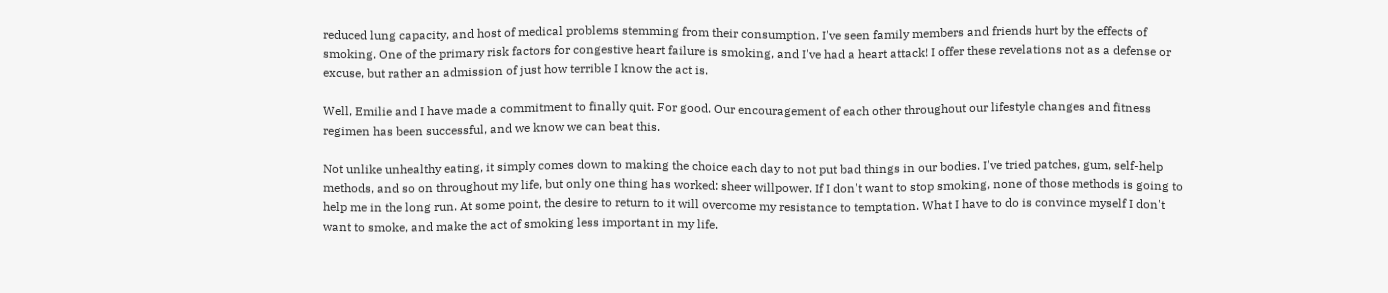reduced lung capacity, and host of medical problems stemming from their consumption. I've seen family members and friends hurt by the effects of smoking. One of the primary risk factors for congestive heart failure is smoking, and I've had a heart attack! I offer these revelations not as a defense or excuse, but rather an admission of just how terrible I know the act is.

Well, Emilie and I have made a commitment to finally quit. For good. Our encouragement of each other throughout our lifestyle changes and fitness regimen has been successful, and we know we can beat this.

Not unlike unhealthy eating, it simply comes down to making the choice each day to not put bad things in our bodies. I've tried patches, gum, self-help methods, and so on throughout my life, but only one thing has worked: sheer willpower. If I don't want to stop smoking, none of those methods is going to help me in the long run. At some point, the desire to return to it will overcome my resistance to temptation. What I have to do is convince myself I don't want to smoke, and make the act of smoking less important in my life.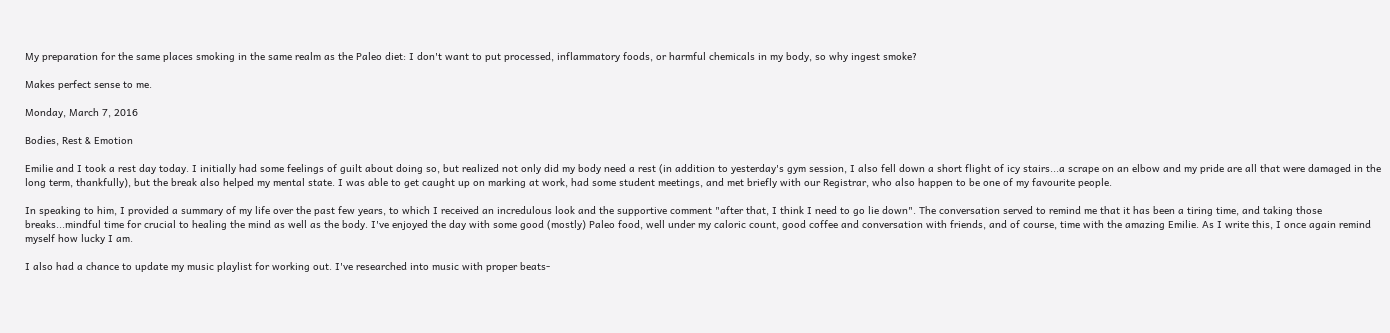My preparation for the same places smoking in the same realm as the Paleo diet: I don't want to put processed, inflammatory foods, or harmful chemicals in my body, so why ingest smoke?

Makes perfect sense to me.

Monday, March 7, 2016

Bodies, Rest & Emotion

Emilie and I took a rest day today. I initially had some feelings of guilt about doing so, but realized not only did my body need a rest (in addition to yesterday's gym session, I also fell down a short flight of icy stairs...a scrape on an elbow and my pride are all that were damaged in the long term, thankfully), but the break also helped my mental state. I was able to get caught up on marking at work, had some student meetings, and met briefly with our Registrar, who also happen to be one of my favourite people.

In speaking to him, I provided a summary of my life over the past few years, to which I received an incredulous look and the supportive comment "after that, I think I need to go lie down". The conversation served to remind me that it has been a tiring time, and taking those breaks...mindful time for crucial to healing the mind as well as the body. I've enjoyed the day with some good (mostly) Paleo food, well under my caloric count, good coffee and conversation with friends, and of course, time with the amazing Emilie. As I write this, I once again remind myself how lucky I am.

I also had a chance to update my music playlist for working out. I've researched into music with proper beats-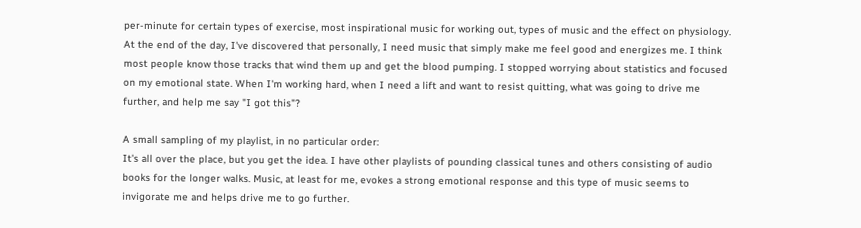per-minute for certain types of exercise, most inspirational music for working out, types of music and the effect on physiology. At the end of the day, I've discovered that personally, I need music that simply make me feel good and energizes me. I think most people know those tracks that wind them up and get the blood pumping. I stopped worrying about statistics and focused on my emotional state. When I'm working hard, when I need a lift and want to resist quitting, what was going to drive me further, and help me say "I got this"?

A small sampling of my playlist, in no particular order:
It's all over the place, but you get the idea. I have other playlists of pounding classical tunes and others consisting of audio books for the longer walks. Music, at least for me, evokes a strong emotional response and this type of music seems to invigorate me and helps drive me to go further.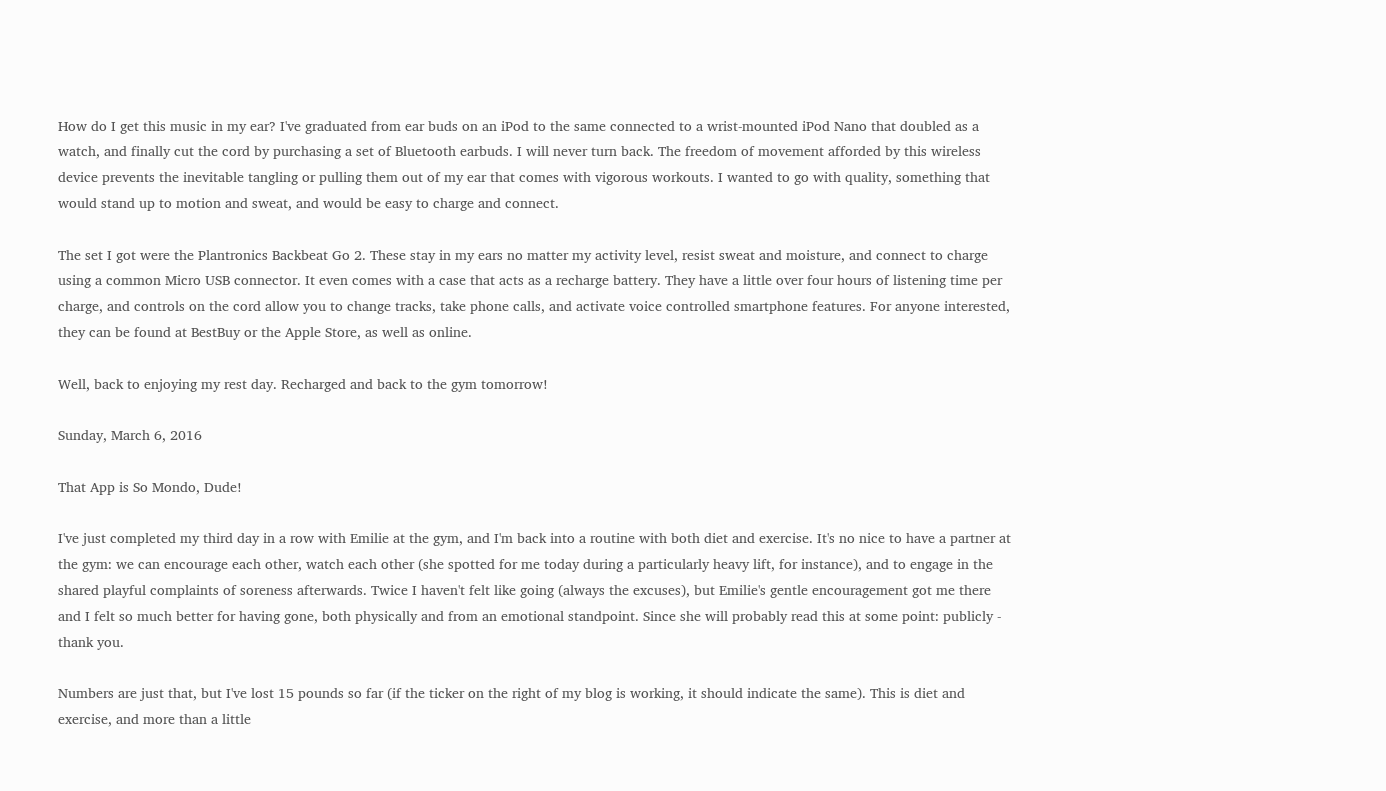How do I get this music in my ear? I've graduated from ear buds on an iPod to the same connected to a wrist-mounted iPod Nano that doubled as a watch, and finally cut the cord by purchasing a set of Bluetooth earbuds. I will never turn back. The freedom of movement afforded by this wireless device prevents the inevitable tangling or pulling them out of my ear that comes with vigorous workouts. I wanted to go with quality, something that would stand up to motion and sweat, and would be easy to charge and connect.

The set I got were the Plantronics Backbeat Go 2. These stay in my ears no matter my activity level, resist sweat and moisture, and connect to charge using a common Micro USB connector. It even comes with a case that acts as a recharge battery. They have a little over four hours of listening time per charge, and controls on the cord allow you to change tracks, take phone calls, and activate voice controlled smartphone features. For anyone interested, they can be found at BestBuy or the Apple Store, as well as online.

Well, back to enjoying my rest day. Recharged and back to the gym tomorrow!

Sunday, March 6, 2016

That App is So Mondo, Dude!

I've just completed my third day in a row with Emilie at the gym, and I'm back into a routine with both diet and exercise. It's no nice to have a partner at the gym: we can encourage each other, watch each other (she spotted for me today during a particularly heavy lift, for instance), and to engage in the shared playful complaints of soreness afterwards. Twice I haven't felt like going (always the excuses), but Emilie's gentle encouragement got me there and I felt so much better for having gone, both physically and from an emotional standpoint. Since she will probably read this at some point: publicly - thank you.

Numbers are just that, but I've lost 15 pounds so far (if the ticker on the right of my blog is working, it should indicate the same). This is diet and exercise, and more than a little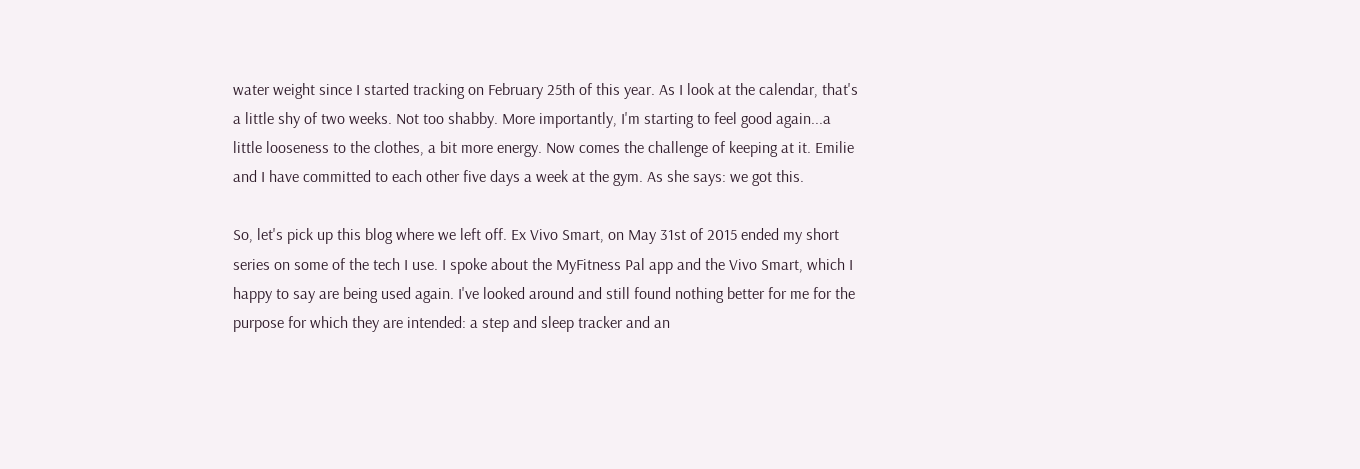water weight since I started tracking on February 25th of this year. As I look at the calendar, that's a little shy of two weeks. Not too shabby. More importantly, I'm starting to feel good again...a little looseness to the clothes, a bit more energy. Now comes the challenge of keeping at it. Emilie and I have committed to each other five days a week at the gym. As she says: we got this.

So, let's pick up this blog where we left off. Ex Vivo Smart, on May 31st of 2015 ended my short series on some of the tech I use. I spoke about the MyFitness Pal app and the Vivo Smart, which I happy to say are being used again. I've looked around and still found nothing better for me for the purpose for which they are intended: a step and sleep tracker and an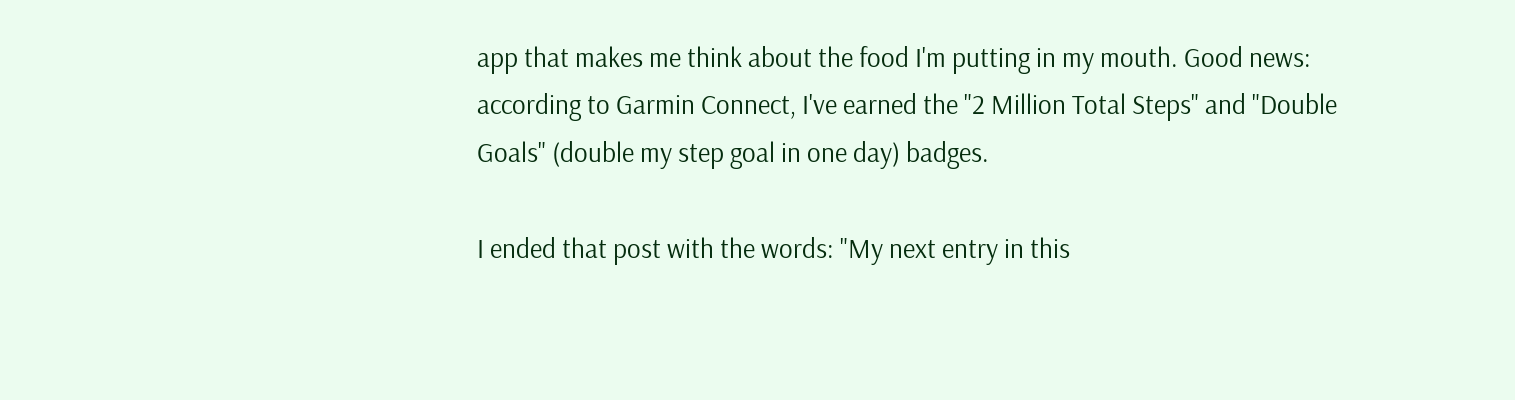app that makes me think about the food I'm putting in my mouth. Good news: according to Garmin Connect, I've earned the "2 Million Total Steps" and "Double Goals" (double my step goal in one day) badges.

I ended that post with the words: "My next entry in this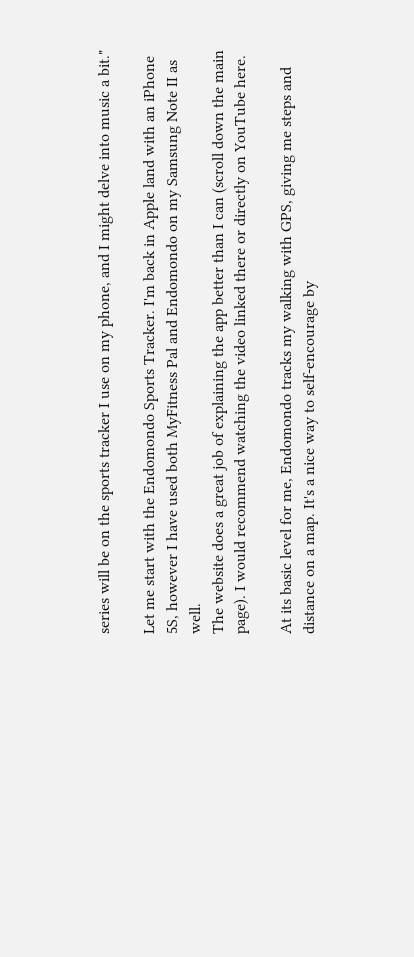series will be on the sports tracker I use on my phone, and I might delve into music a bit."

Let me start with the Endomondo Sports Tracker. I'm back in Apple land with an iPhone 5S, however I have used both MyFitness Pal and Endomondo on my Samsung Note II as well.
The website does a great job of explaining the app better than I can (scroll down the main page). I would recommend watching the video linked there or directly on YouTube here.

At its basic level for me, Endomondo tracks my walking with GPS, giving me steps and distance on a map. It's a nice way to self-encourage by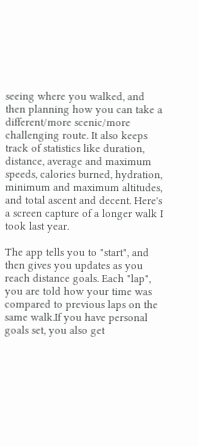seeing where you walked, and then planning how you can take a different/more scenic/more challenging route. It also keeps track of statistics like duration, distance, average and maximum speeds, calories burned, hydration, minimum and maximum altitudes, and total ascent and decent. Here's a screen capture of a longer walk I took last year.

The app tells you to "start", and then gives you updates as you reach distance goals. Each "lap", you are told how your time was compared to previous laps on the same walk.If you have personal goals set, you also get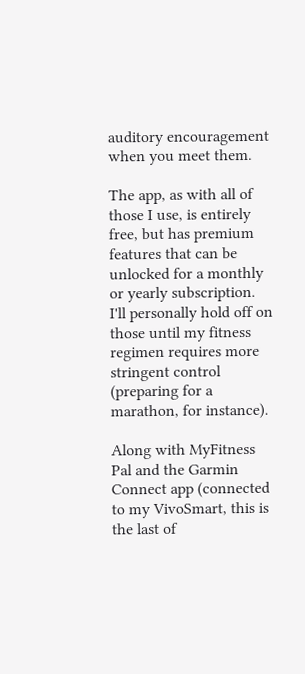auditory encouragement when you meet them.

The app, as with all of those I use, is entirely free, but has premium features that can be unlocked for a monthly or yearly subscription. I'll personally hold off on those until my fitness regimen requires more stringent control (preparing for a marathon, for instance).

Along with MyFitness Pal and the Garmin Connect app (connected to my VivoSmart, this is the last of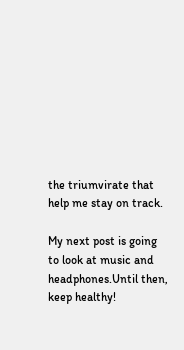the triumvirate that help me stay on track.

My next post is going to look at music and headphones.Until then, keep healthy!